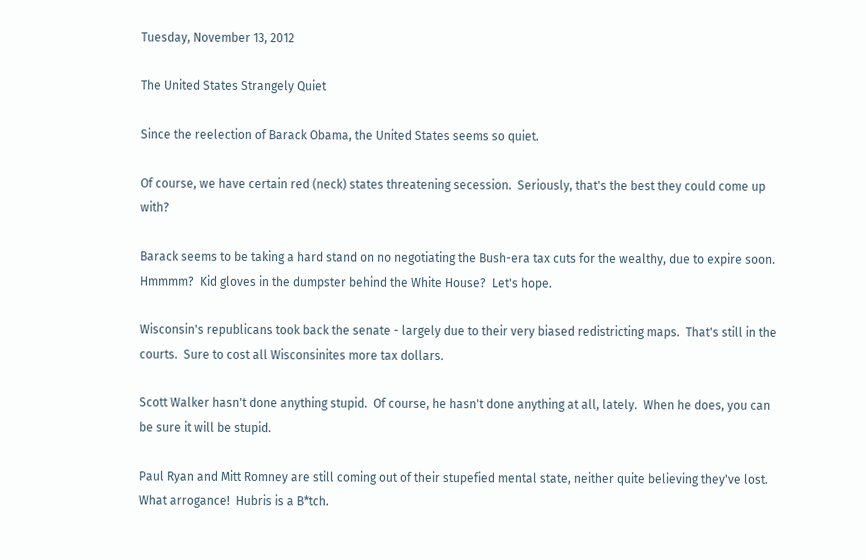Tuesday, November 13, 2012

The United States Strangely Quiet

Since the reelection of Barack Obama, the United States seems so quiet.

Of course, we have certain red (neck) states threatening secession.  Seriously, that's the best they could come up with?

Barack seems to be taking a hard stand on no negotiating the Bush-era tax cuts for the wealthy, due to expire soon.  Hmmmm?  Kid gloves in the dumpster behind the White House?  Let's hope.

Wisconsin's republicans took back the senate - largely due to their very biased redistricting maps.  That's still in the courts.  Sure to cost all Wisconsinites more tax dollars.

Scott Walker hasn't done anything stupid.  Of course, he hasn't done anything at all, lately.  When he does, you can be sure it will be stupid.

Paul Ryan and Mitt Romney are still coming out of their stupefied mental state, neither quite believing they've lost.  What arrogance!  Hubris is a B*tch.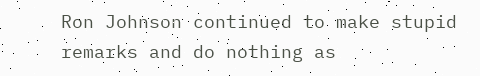Ron Johnson continued to make stupid remarks and do nothing as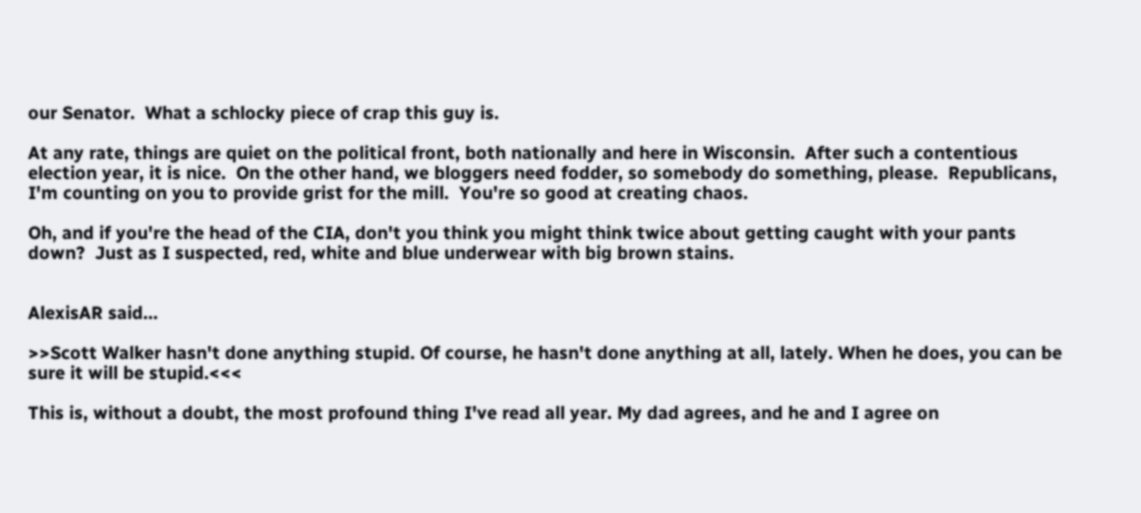our Senator.  What a schlocky piece of crap this guy is.

At any rate, things are quiet on the political front, both nationally and here in Wisconsin.  After such a contentious election year, it is nice.  On the other hand, we bloggers need fodder, so somebody do something, please.  Republicans, I'm counting on you to provide grist for the mill.  You're so good at creating chaos.

Oh, and if you're the head of the CIA, don't you think you might think twice about getting caught with your pants down?  Just as I suspected, red, white and blue underwear with big brown stains.


AlexisAR said...

>>Scott Walker hasn't done anything stupid. Of course, he hasn't done anything at all, lately. When he does, you can be sure it will be stupid.<<<

This is, without a doubt, the most profound thing I've read all year. My dad agrees, and he and I agree on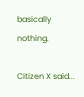basically nothing.

Citizen X said...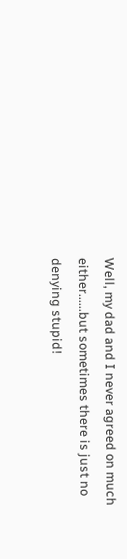Well, my dad and I never agreed on much either......but sometimes there is just no denying stupid!